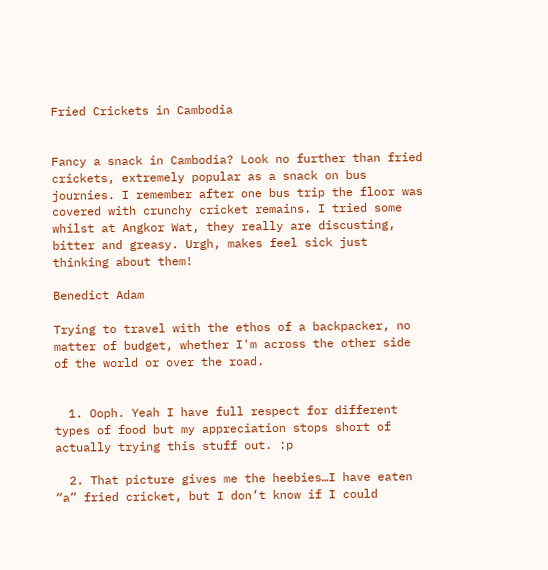Fried Crickets in Cambodia


Fancy a snack in Cambodia? Look no further than fried crickets, extremely popular as a snack on bus journies. I remember after one bus trip the floor was covered with crunchy cricket remains. I tried some whilst at Angkor Wat, they really are discusting, bitter and greasy. Urgh, makes feel sick just thinking about them!

Benedict Adam

Trying to travel with the ethos of a backpacker, no matter of budget, whether I'm across the other side of the world or over the road.


  1. Ooph. Yeah I have full respect for different types of food but my appreciation stops short of actually trying this stuff out. :p

  2. That picture gives me the heebies…I have eaten “a” fried cricket, but I don’t know if I could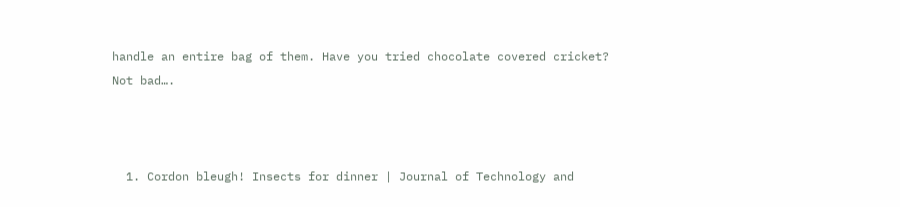handle an entire bag of them. Have you tried chocolate covered cricket? Not bad….



  1. Cordon bleugh! Insects for dinner | Journal of Technology and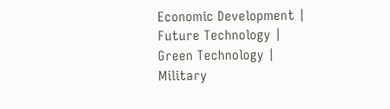Economic Development | Future Technology | Green Technology | Military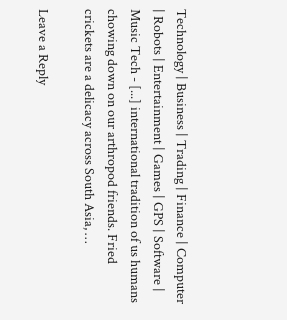Technology | Business | Trading | Finance | Computer | Robots | Entertainment | Games | GPS | Software | Music Tech - [...] international tradition of us humans chowing down on our arthropod friends. Fried crickets are a delicacy across South Asia, …

Leave a Reply